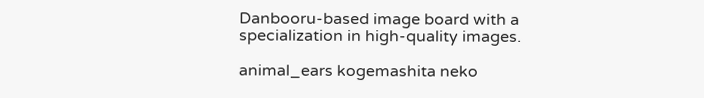Danbooru-based image board with a specialization in high-quality images.

animal_ears kogemashita neko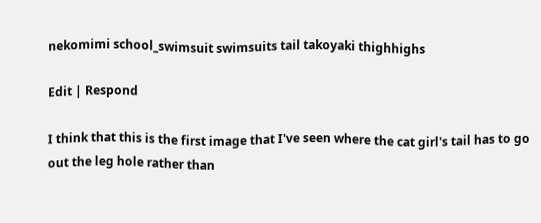nekomimi school_swimsuit swimsuits tail takoyaki thighhighs

Edit | Respond

I think that this is the first image that I've seen where the cat girl's tail has to go out the leg hole rather than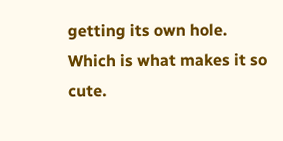getting its own hole.
Which is what makes it so cute.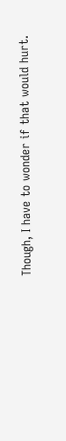Though, I have to wonder if that would hurt.